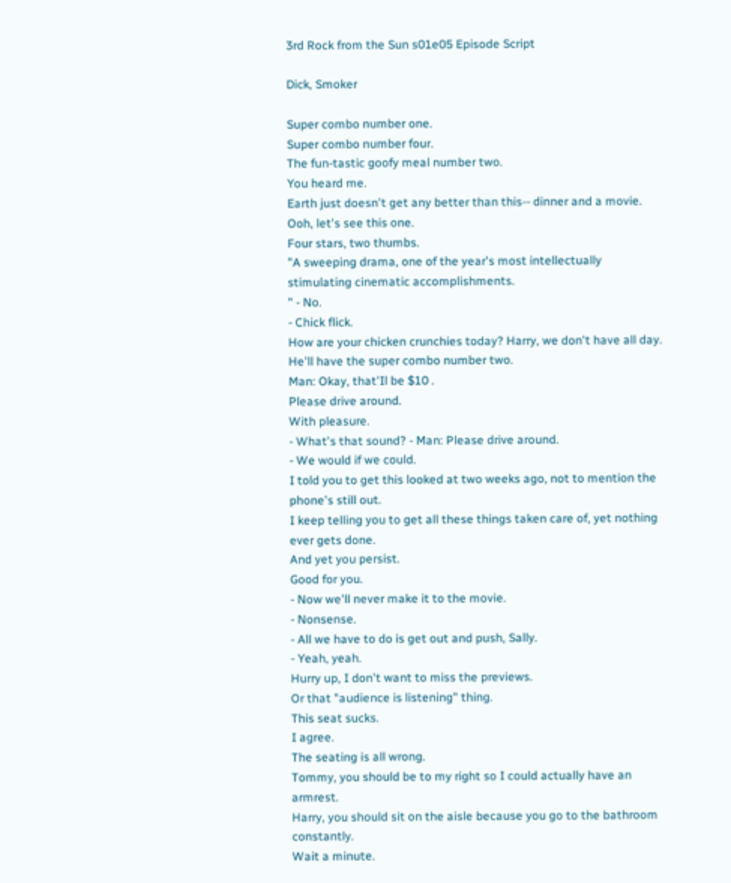3rd Rock from the Sun s01e05 Episode Script

Dick, Smoker

Super combo number one.
Super combo number four.
The fun-tastic goofy meal number two.
You heard me.
Earth just doesn't get any better than this-- dinner and a movie.
Ooh, let's see this one.
Four stars, two thumbs.
"A sweeping drama, one of the year's most intellectually stimulating cinematic accomplishments.
" - No.
- Chick flick.
How are your chicken crunchies today? Harry, we don't have all day.
He'll have the super combo number two.
Man: Okay, that'Il be $10 .
Please drive around.
With pleasure.
- What's that sound? - Man: Please drive around.
- We would if we could.
I told you to get this looked at two weeks ago, not to mention the phone's still out.
I keep telling you to get all these things taken care of, yet nothing ever gets done.
And yet you persist.
Good for you.
- Now we'll never make it to the movie.
- Nonsense.
- All we have to do is get out and push, Sally.
- Yeah, yeah.
Hurry up, I don't want to miss the previews.
Or that "audience is listening" thing.
This seat sucks.
I agree.
The seating is all wrong.
Tommy, you should be to my right so I could actually have an armrest.
Harry, you should sit on the aisle because you go to the bathroom constantly.
Wait a minute.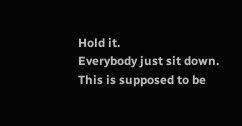Hold it.
Everybody just sit down.
This is supposed to be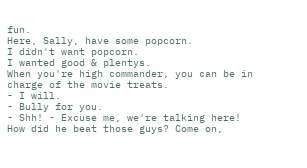fun.
Here, Sally, have some popcorn.
I didn't want popcorn.
I wanted good & plentys.
When you're high commander, you can be in charge of the movie treats.
- I will.
- Bully for you.
- Shh! - Excuse me, we're talking here! How did he beat those guys? Come on,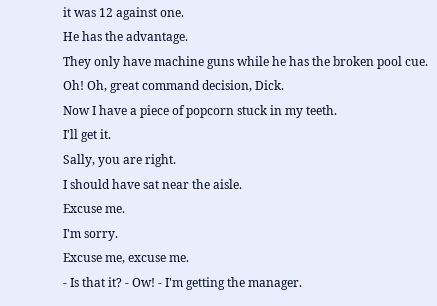it was 12 against one.
He has the advantage.
They only have machine guns while he has the broken pool cue.
Oh! Oh, great command decision, Dick.
Now I have a piece of popcorn stuck in my teeth.
I'll get it.
Sally, you are right.
I should have sat near the aisle.
Excuse me.
I'm sorry.
Excuse me, excuse me.
- Is that it? - Ow! - I'm getting the manager.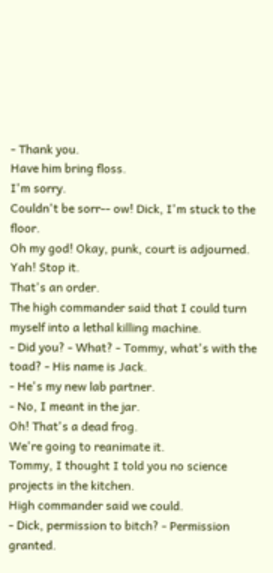- Thank you.
Have him bring floss.
I'm sorry.
Couldn't be sorr-- ow! Dick, I'm stuck to the floor.
Oh my god! Okay, punk, court is adjourned.
Yah! Stop it.
That's an order.
The high commander said that I could turn myself into a lethal killing machine.
- Did you? - What? - Tommy, what's with the toad? - His name is Jack.
- He's my new lab partner.
- No, I meant in the jar.
Oh! That's a dead frog.
We're going to reanimate it.
Tommy, I thought I told you no science projects in the kitchen.
High commander said we could.
- Dick, permission to bitch? - Permission granted.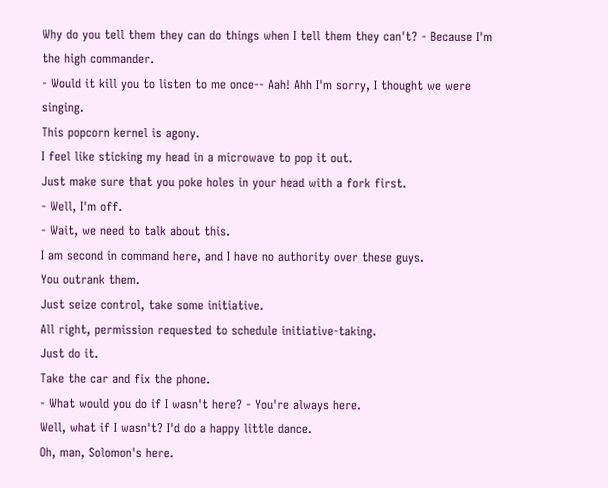Why do you tell them they can do things when I tell them they can't? - Because I'm the high commander.
- Would it kill you to listen to me once-- Aah! Ahh I'm sorry, I thought we were singing.
This popcorn kernel is agony.
I feel like sticking my head in a microwave to pop it out.
Just make sure that you poke holes in your head with a fork first.
- Well, I'm off.
- Wait, we need to talk about this.
I am second in command here, and I have no authority over these guys.
You outrank them.
Just seize control, take some initiative.
All right, permission requested to schedule initiative-taking.
Just do it.
Take the car and fix the phone.
- What would you do if I wasn't here? - You're always here.
Well, what if I wasn't? I'd do a happy little dance.
Oh, man, Solomon's here.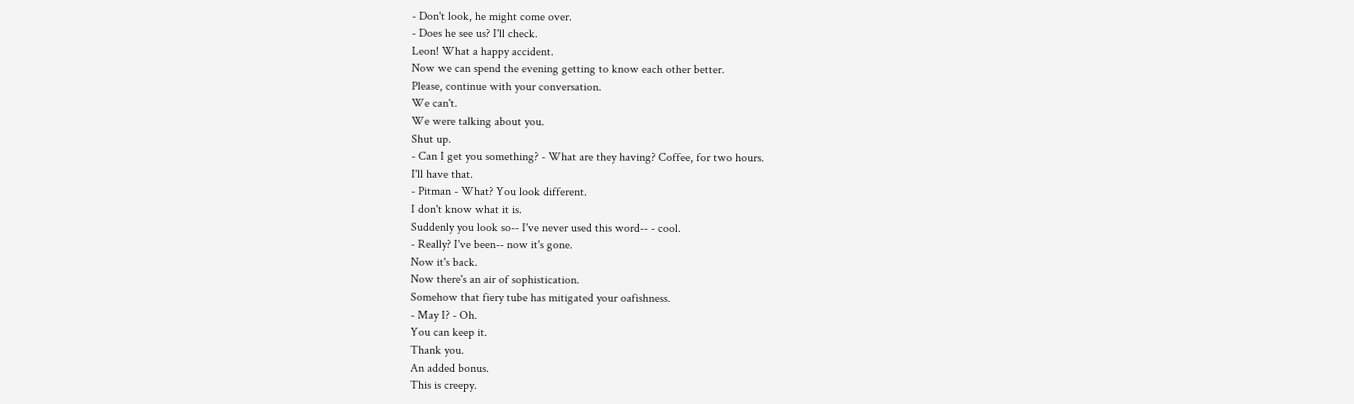- Don't look, he might come over.
- Does he see us? I'll check.
Leon! What a happy accident.
Now we can spend the evening getting to know each other better.
Please, continue with your conversation.
We can't.
We were talking about you.
Shut up.
- Can I get you something? - What are they having? Coffee, for two hours.
I'll have that.
- Pitman - What? You look different.
I don't know what it is.
Suddenly you look so-- I've never used this word-- - cool.
- Really? I've been-- now it's gone.
Now it's back.
Now there's an air of sophistication.
Somehow that fiery tube has mitigated your oafishness.
- May I? - Oh.
You can keep it.
Thank you.
An added bonus.
This is creepy.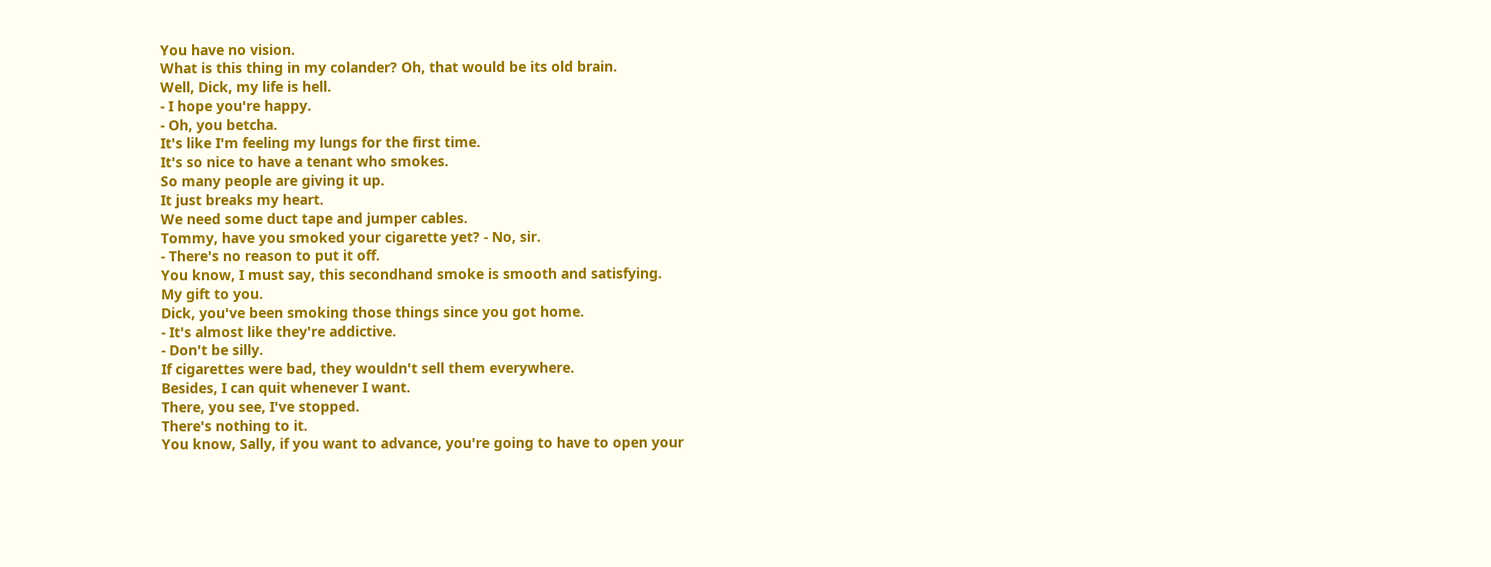You have no vision.
What is this thing in my colander? Oh, that would be its old brain.
Well, Dick, my life is hell.
- I hope you're happy.
- Oh, you betcha.
It's like I'm feeling my lungs for the first time.
It's so nice to have a tenant who smokes.
So many people are giving it up.
It just breaks my heart.
We need some duct tape and jumper cables.
Tommy, have you smoked your cigarette yet? - No, sir.
- There's no reason to put it off.
You know, I must say, this secondhand smoke is smooth and satisfying.
My gift to you.
Dick, you've been smoking those things since you got home.
- It's almost like they're addictive.
- Don't be silly.
If cigarettes were bad, they wouldn't sell them everywhere.
Besides, I can quit whenever I want.
There, you see, I've stopped.
There's nothing to it.
You know, Sally, if you want to advance, you're going to have to open your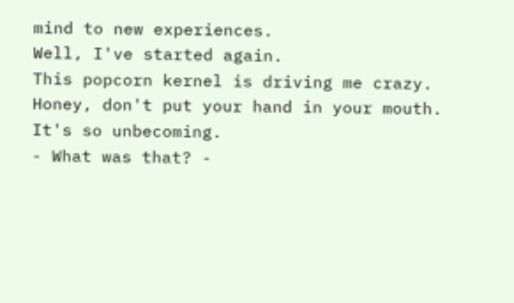mind to new experiences.
Well, I've started again.
This popcorn kernel is driving me crazy.
Honey, don't put your hand in your mouth.
It's so unbecoming.
- What was that? -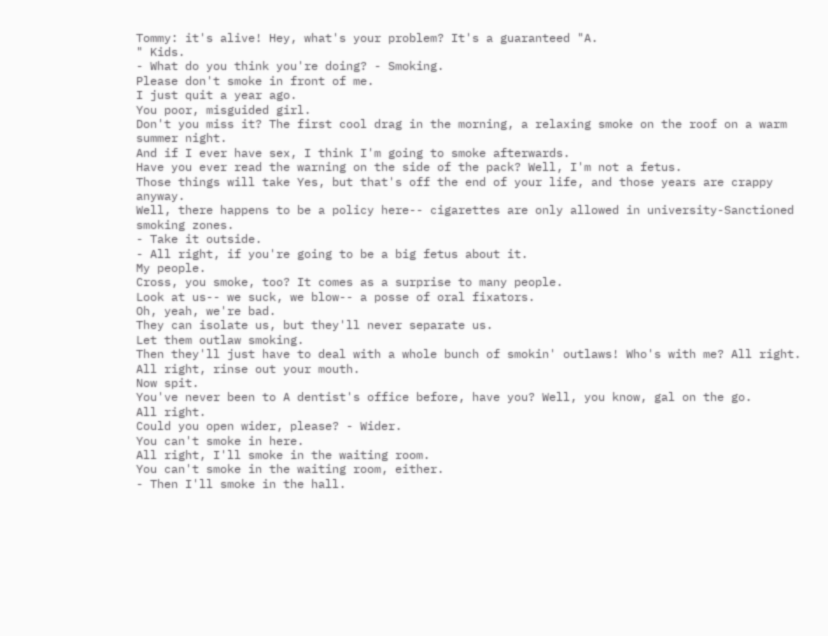Tommy: it's alive! Hey, what's your problem? It's a guaranteed "A.
" Kids.
- What do you think you're doing? - Smoking.
Please don't smoke in front of me.
I just quit a year ago.
You poor, misguided girl.
Don't you miss it? The first cool drag in the morning, a relaxing smoke on the roof on a warm summer night.
And if I ever have sex, I think I'm going to smoke afterwards.
Have you ever read the warning on the side of the pack? Well, I'm not a fetus.
Those things will take Yes, but that's off the end of your life, and those years are crappy anyway.
Well, there happens to be a policy here-- cigarettes are only allowed in university-Sanctioned smoking zones.
- Take it outside.
- All right, if you're going to be a big fetus about it.
My people.
Cross, you smoke, too? It comes as a surprise to many people.
Look at us-- we suck, we blow-- a posse of oral fixators.
Oh, yeah, we're bad.
They can isolate us, but they'll never separate us.
Let them outlaw smoking.
Then they'll just have to deal with a whole bunch of smokin' outlaws! Who's with me? All right.
All right, rinse out your mouth.
Now spit.
You've never been to A dentist's office before, have you? Well, you know, gal on the go.
All right.
Could you open wider, please? - Wider.
You can't smoke in here.
All right, I'll smoke in the waiting room.
You can't smoke in the waiting room, either.
- Then I'll smoke in the hall.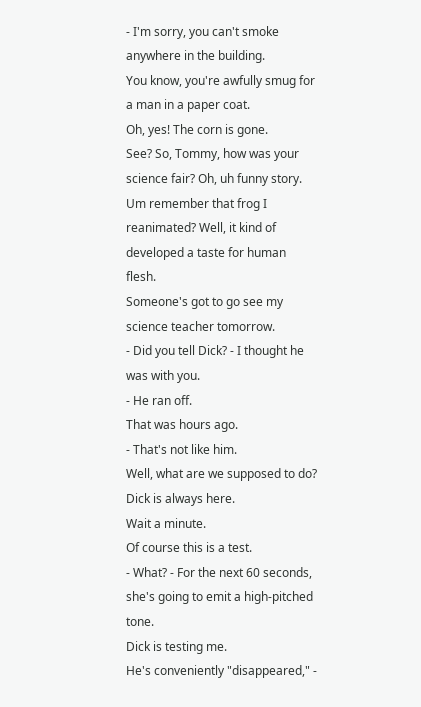- I'm sorry, you can't smoke anywhere in the building.
You know, you're awfully smug for a man in a paper coat.
Oh, yes! The corn is gone.
See? So, Tommy, how was your science fair? Oh, uh funny story.
Um remember that frog I reanimated? Well, it kind of developed a taste for human flesh.
Someone's got to go see my science teacher tomorrow.
- Did you tell Dick? - I thought he was with you.
- He ran off.
That was hours ago.
- That's not like him.
Well, what are we supposed to do? Dick is always here.
Wait a minute.
Of course this is a test.
- What? - For the next 60 seconds, she's going to emit a high-pitched tone.
Dick is testing me.
He's conveniently "disappeared," -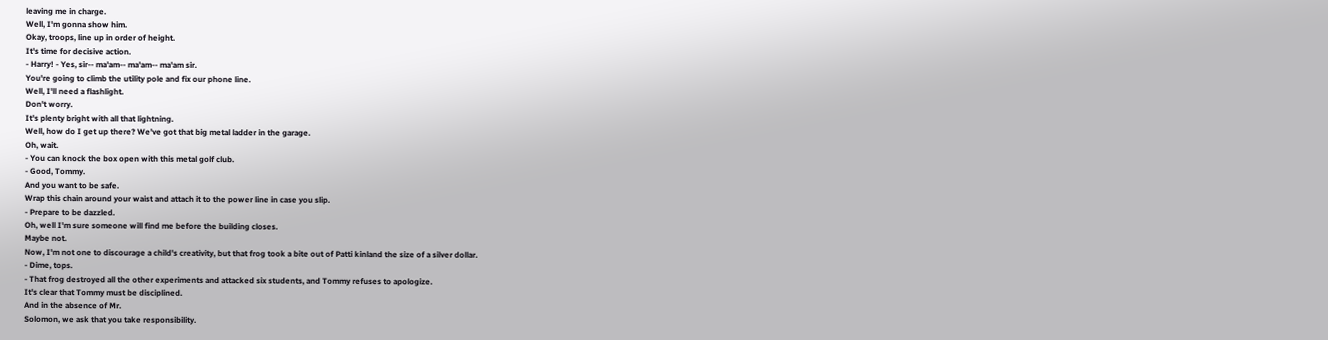leaving me in charge.
Well, I'm gonna show him.
Okay, troops, line up in order of height.
It's time for decisive action.
- Harry! - Yes, sir-- ma'am-- ma'am-- ma'am sir.
You're going to climb the utility pole and fix our phone line.
Well, I'll need a flashlight.
Don't worry.
It's plenty bright with all that lightning.
Well, how do I get up there? We've got that big metal ladder in the garage.
Oh, wait.
- You can knock the box open with this metal golf club.
- Good, Tommy.
And you want to be safe.
Wrap this chain around your waist and attach it to the power line in case you slip.
- Prepare to be dazzled.
Oh, well I'm sure someone will find me before the building closes.
Maybe not.
Now, I'm not one to discourage a child's creativity, but that frog took a bite out of Patti kinland the size of a silver dollar.
- Dime, tops.
- That frog destroyed all the other experiments and attacked six students, and Tommy refuses to apologize.
It's clear that Tommy must be disciplined.
And in the absence of Mr.
Solomon, we ask that you take responsibility.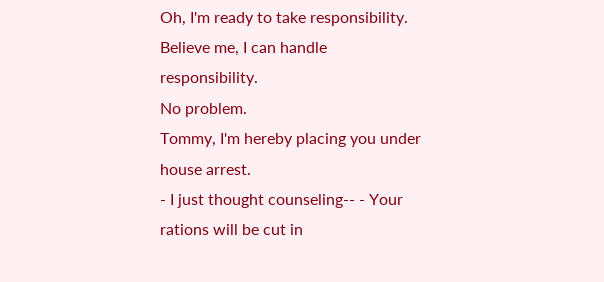Oh, I'm ready to take responsibility.
Believe me, I can handle responsibility.
No problem.
Tommy, I'm hereby placing you under house arrest.
- I just thought counseling-- - Your rations will be cut in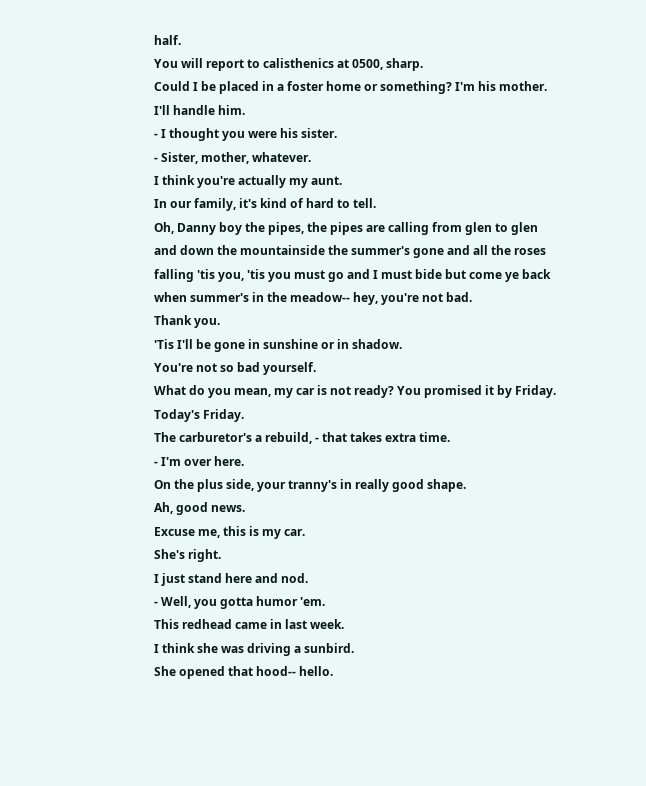half.
You will report to calisthenics at 0500, sharp.
Could I be placed in a foster home or something? I'm his mother.
I'll handle him.
- I thought you were his sister.
- Sister, mother, whatever.
I think you're actually my aunt.
In our family, it's kind of hard to tell.
Oh, Danny boy the pipes, the pipes are calling from glen to glen and down the mountainside the summer's gone and all the roses falling 'tis you, 'tis you must go and I must bide but come ye back when summer's in the meadow-- hey, you're not bad.
Thank you.
'Tis I'll be gone in sunshine or in shadow.
You're not so bad yourself.
What do you mean, my car is not ready? You promised it by Friday.
Today's Friday.
The carburetor's a rebuild, - that takes extra time.
- I'm over here.
On the plus side, your tranny's in really good shape.
Ah, good news.
Excuse me, this is my car.
She's right.
I just stand here and nod.
- Well, you gotta humor 'em.
This redhead came in last week.
I think she was driving a sunbird.
She opened that hood-- hello.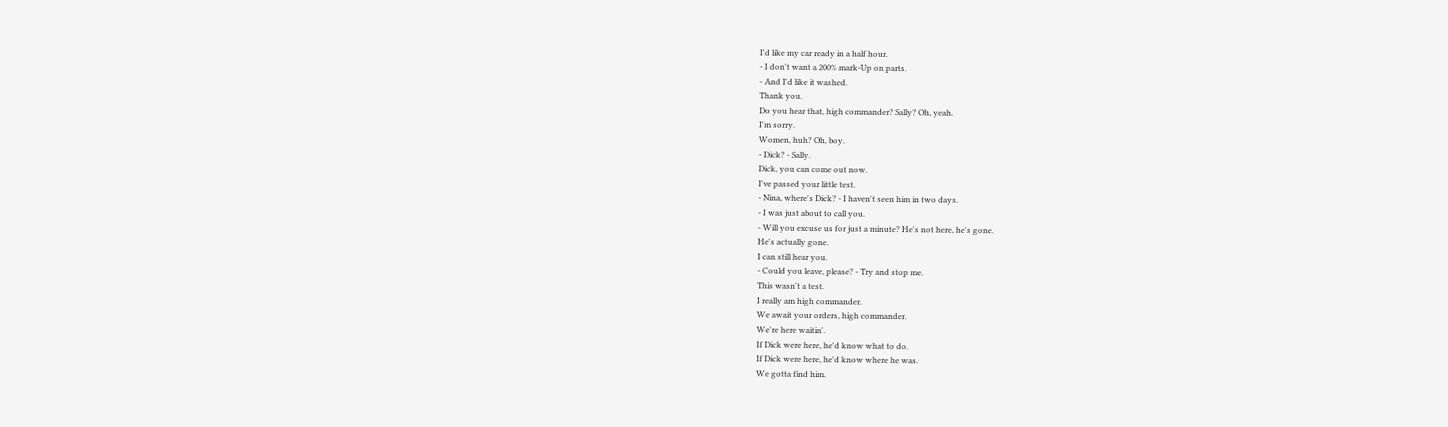I'd like my car ready in a half hour.
- I don't want a 200% mark-Up on parts.
- And I'd like it washed.
Thank you.
Do you hear that, high commander? Sally? Oh, yeah.
I'm sorry.
Women, huh? Oh, boy.
- Dick? - Sally.
Dick, you can come out now.
I've passed your little test.
- Nina, where's Dick? - I haven't seen him in two days.
- I was just about to call you.
- Will you excuse us for just a minute? He's not here, he's gone.
He's actually gone.
I can still hear you.
- Could you leave, please? - Try and stop me.
This wasn't a test.
I really am high commander.
We await your orders, high commander.
We're here waitin'.
If Dick were here, he'd know what to do.
If Dick were here, he'd know where he was.
We gotta find him.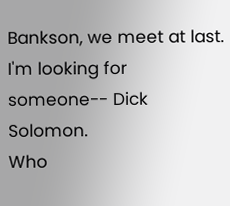Bankson, we meet at last.
I'm looking for someone-- Dick Solomon.
Who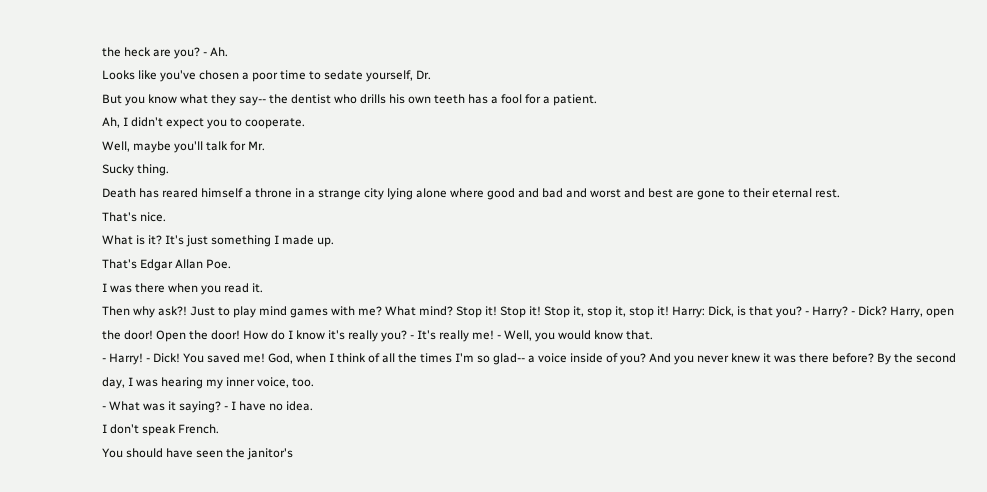the heck are you? - Ah.
Looks like you've chosen a poor time to sedate yourself, Dr.
But you know what they say-- the dentist who drills his own teeth has a fool for a patient.
Ah, I didn't expect you to cooperate.
Well, maybe you'll talk for Mr.
Sucky thing.
Death has reared himself a throne in a strange city lying alone where good and bad and worst and best are gone to their eternal rest.
That's nice.
What is it? It's just something I made up.
That's Edgar Allan Poe.
I was there when you read it.
Then why ask?! Just to play mind games with me? What mind? Stop it! Stop it! Stop it, stop it, stop it! Harry: Dick, is that you? - Harry? - Dick? Harry, open the door! Open the door! How do I know it's really you? - It's really me! - Well, you would know that.
- Harry! - Dick! You saved me! God, when I think of all the times I'm so glad-- a voice inside of you? And you never knew it was there before? By the second day, I was hearing my inner voice, too.
- What was it saying? - I have no idea.
I don't speak French.
You should have seen the janitor's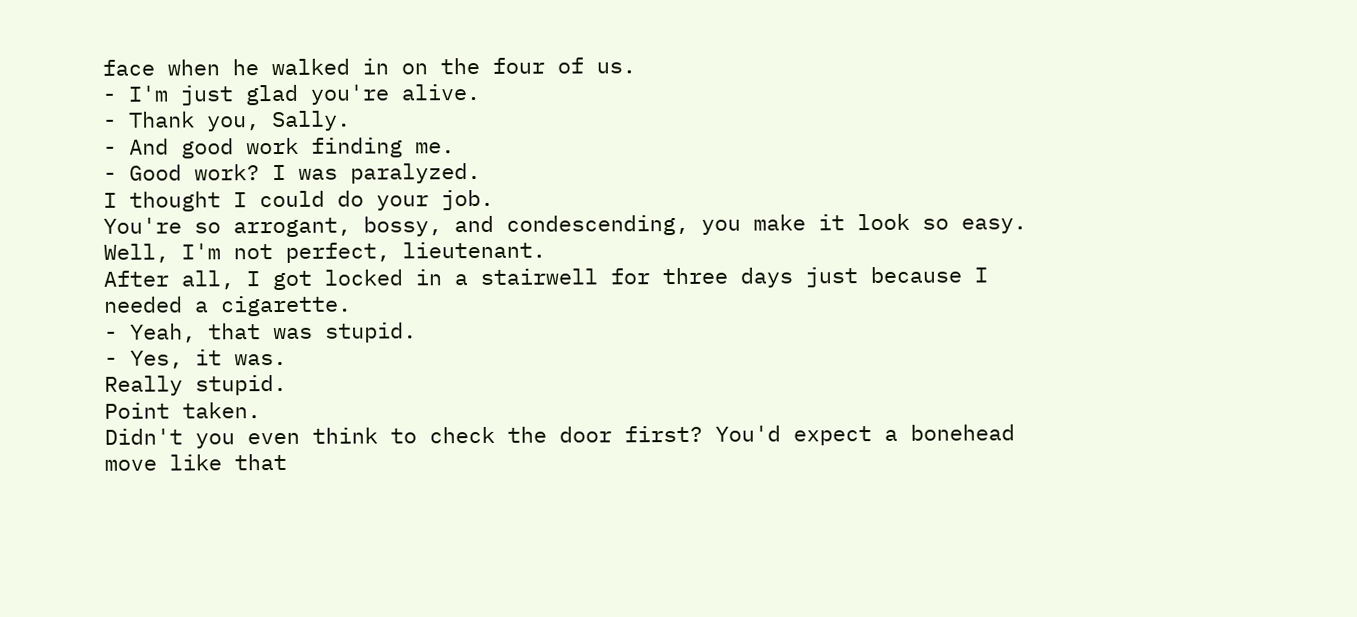face when he walked in on the four of us.
- I'm just glad you're alive.
- Thank you, Sally.
- And good work finding me.
- Good work? I was paralyzed.
I thought I could do your job.
You're so arrogant, bossy, and condescending, you make it look so easy.
Well, I'm not perfect, lieutenant.
After all, I got locked in a stairwell for three days just because I needed a cigarette.
- Yeah, that was stupid.
- Yes, it was.
Really stupid.
Point taken.
Didn't you even think to check the door first? You'd expect a bonehead move like that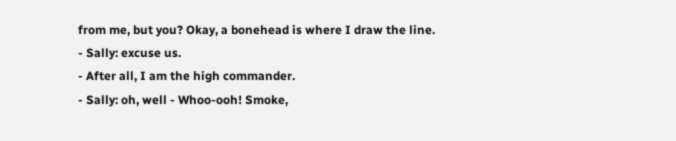from me, but you? Okay, a bonehead is where I draw the line.
- Sally: excuse us.
- After all, I am the high commander.
- Sally: oh, well - Whoo-ooh! Smoke,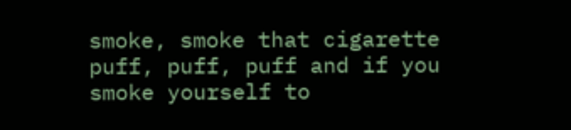smoke, smoke that cigarette puff, puff, puff and if you smoke yourself to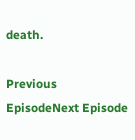death.

Previous EpisodeNext Episode